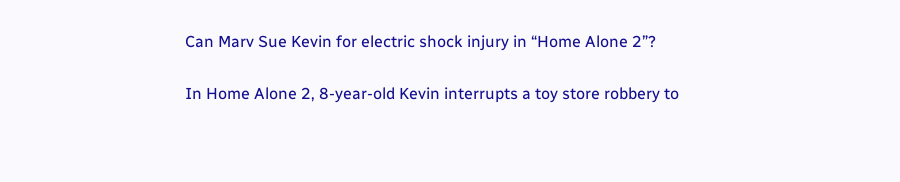Can Marv Sue Kevin for electric shock injury in “Home Alone 2”?

In Home Alone 2, 8-year-old Kevin interrupts a toy store robbery to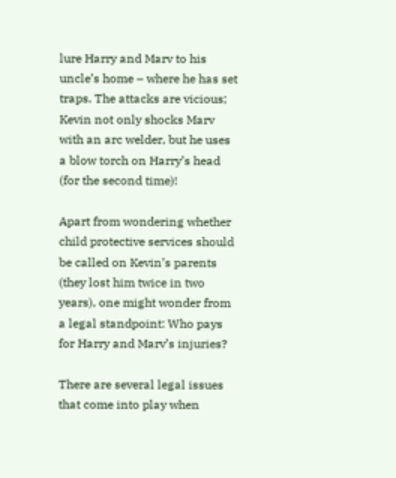lure Harry and Marv to his uncle’s home – where he has set traps. The attacks are vicious; Kevin not only shocks Marv with an arc welder, but he uses a blow torch on Harry’s head (for the second time)!

Apart from wondering whether child protective services should be called on Kevin’s parents (they lost him twice in two years), one might wonder from a legal standpoint: Who pays for Harry and Marv’s injuries?

There are several legal issues that come into play when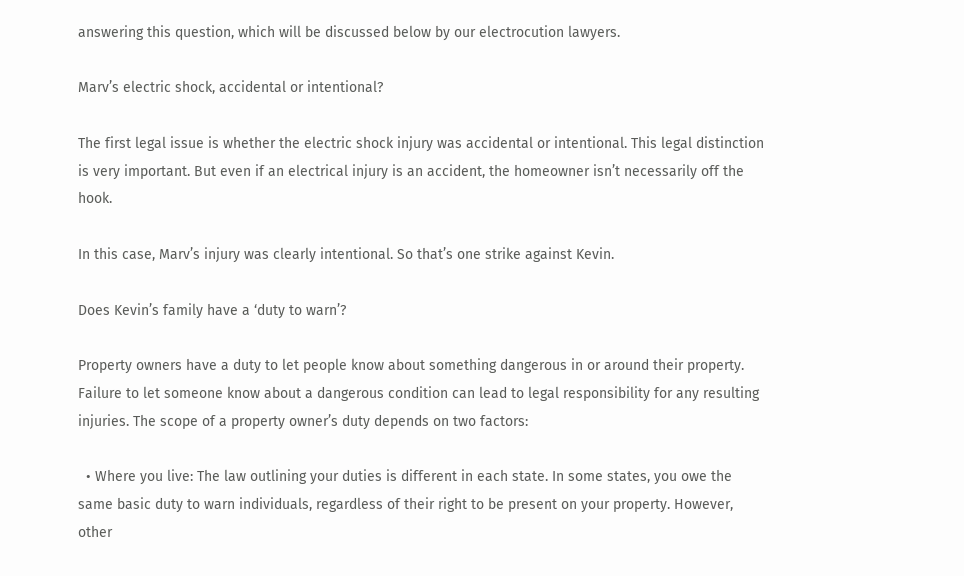answering this question, which will be discussed below by our electrocution lawyers.

Marv’s electric shock, accidental or intentional?

The first legal issue is whether the electric shock injury was accidental or intentional. This legal distinction is very important. But even if an electrical injury is an accident, the homeowner isn’t necessarily off the hook.

In this case, Marv’s injury was clearly intentional. So that’s one strike against Kevin.

Does Kevin’s family have a ‘duty to warn’?

Property owners have a duty to let people know about something dangerous in or around their property. Failure to let someone know about a dangerous condition can lead to legal responsibility for any resulting injuries. The scope of a property owner’s duty depends on two factors:

  • Where you live: The law outlining your duties is different in each state. In some states, you owe the same basic duty to warn individuals, regardless of their right to be present on your property. However, other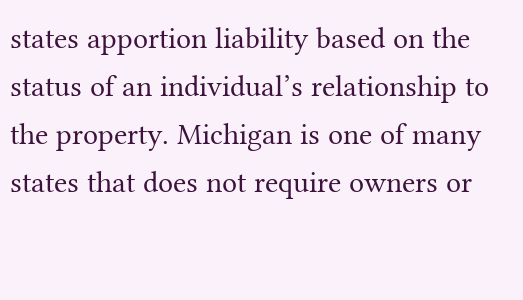states apportion liability based on the status of an individual’s relationship to the property. Michigan is one of many states that does not require owners or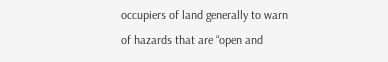occupiers of land generally to warn of hazards that are “open and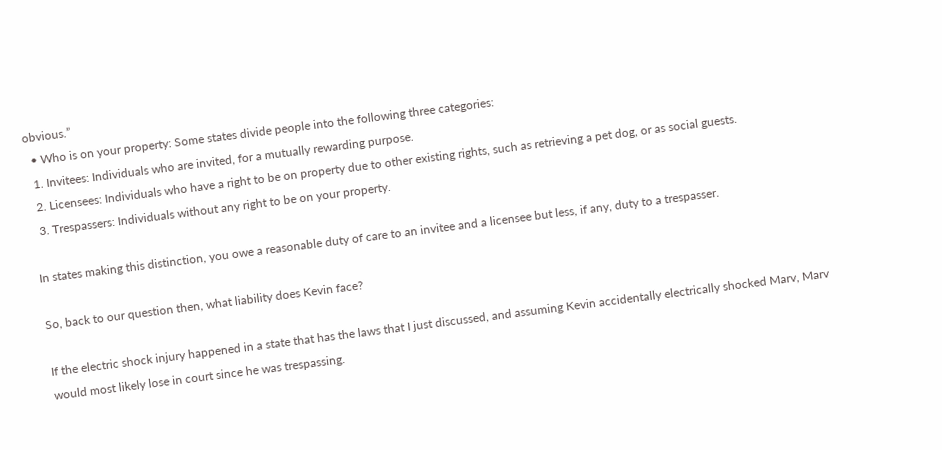obvious.”
  • Who is on your property: Some states divide people into the following three categories:
  1. Invitees: Individuals who are invited, for a mutually rewarding purpose.
  2. Licensees: Individuals who have a right to be on property due to other existing rights, such as retrieving a pet dog, or as social guests.
  3. Trespassers: Individuals without any right to be on your property.

In states making this distinction, you owe a reasonable duty of care to an invitee and a licensee but less, if any, duty to a trespasser.

So, back to our question then, what liability does Kevin face?

If the electric shock injury happened in a state that has the laws that I just discussed, and assuming Kevin accidentally electrically shocked Marv, Marv would most likely lose in court since he was trespassing.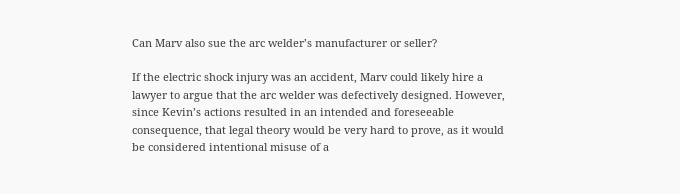Can Marv also sue the arc welder’s manufacturer or seller?

If the electric shock injury was an accident, Marv could likely hire a lawyer to argue that the arc welder was defectively designed. However, since Kevin’s actions resulted in an intended and foreseeable consequence, that legal theory would be very hard to prove, as it would be considered intentional misuse of a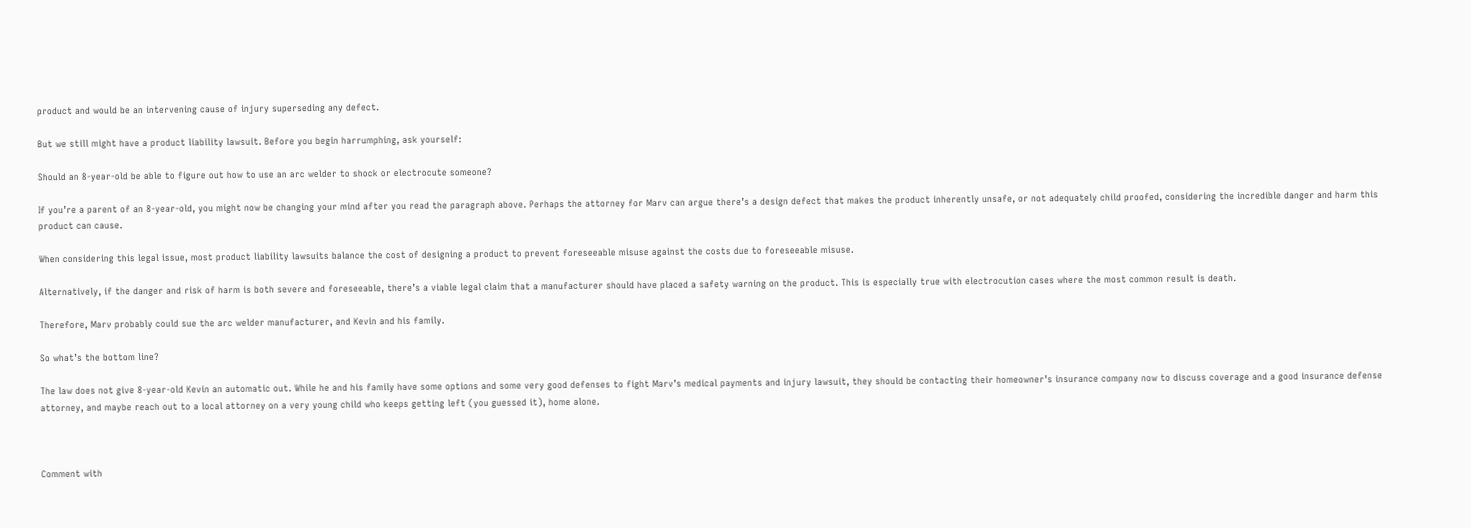product and would be an intervening cause of injury superseding any defect.

But we still might have a product liability lawsuit. Before you begin harrumphing, ask yourself:

Should an 8-year-old be able to figure out how to use an arc welder to shock or electrocute someone?

If you’re a parent of an 8-year-old, you might now be changing your mind after you read the paragraph above. Perhaps the attorney for Marv can argue there’s a design defect that makes the product inherently unsafe, or not adequately child proofed, considering the incredible danger and harm this product can cause.

When considering this legal issue, most product liability lawsuits balance the cost of designing a product to prevent foreseeable misuse against the costs due to foreseeable misuse.

Alternatively, if the danger and risk of harm is both severe and foreseeable, there’s a viable legal claim that a manufacturer should have placed a safety warning on the product. This is especially true with electrocution cases where the most common result is death.

Therefore, Marv probably could sue the arc welder manufacturer, and Kevin and his family.

So what’s the bottom line?

The law does not give 8-year-old Kevin an automatic out. While he and his family have some options and some very good defenses to fight Marv’s medical payments and injury lawsuit, they should be contacting their homeowner’s insurance company now to discuss coverage and a good insurance defense attorney, and maybe reach out to a local attorney on a very young child who keeps getting left (you guessed it), home alone.



Comment with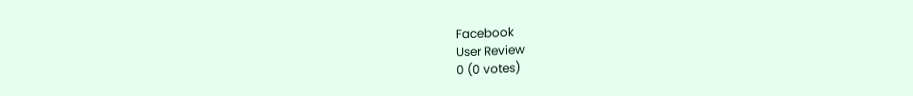Facebook
User Review
0 (0 votes)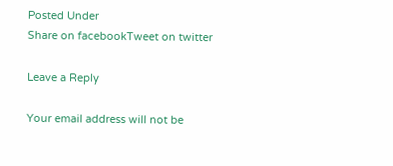Posted Under
Share on facebookTweet on twitter

Leave a Reply

Your email address will not be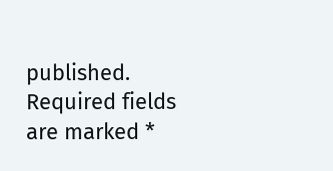published. Required fields are marked *